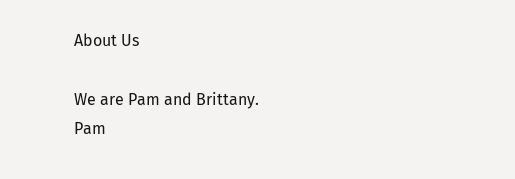About Us

We are Pam and Brittany. Pam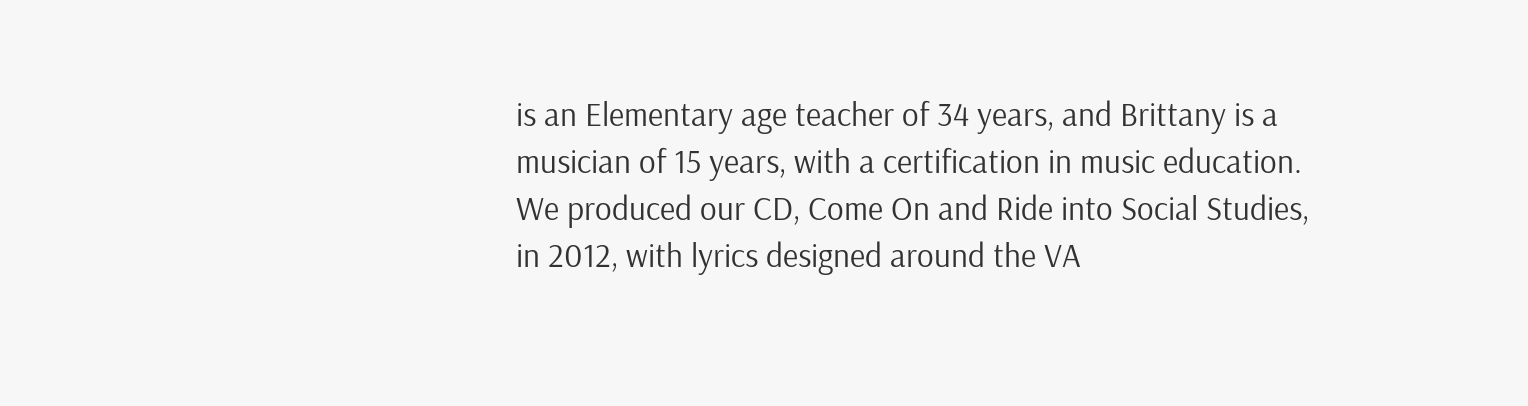is an Elementary age teacher of 34 years, and Brittany is a musician of 15 years, with a certification in music education.  We produced our CD, Come On and Ride into Social Studies, in 2012, with lyrics designed around the VA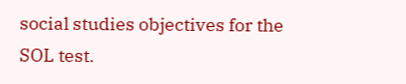social studies objectives for the SOL test.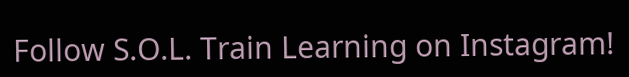Follow S.O.L. Train Learning on Instagram!